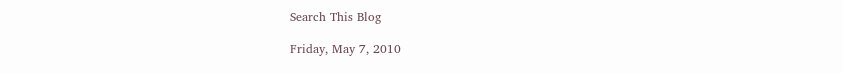Search This Blog

Friday, May 7, 2010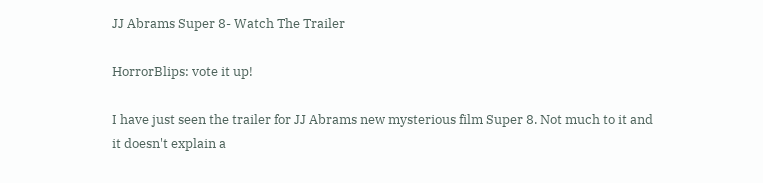JJ Abrams Super 8- Watch The Trailer

HorrorBlips: vote it up!

I have just seen the trailer for JJ Abrams new mysterious film Super 8. Not much to it and it doesn't explain a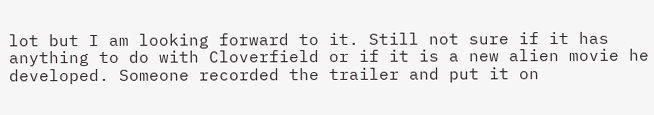lot but I am looking forward to it. Still not sure if it has anything to do with Cloverfield or if it is a new alien movie he developed. Someone recorded the trailer and put it on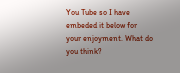You Tube so I have embeded it below for your enjoyment. What do you think?